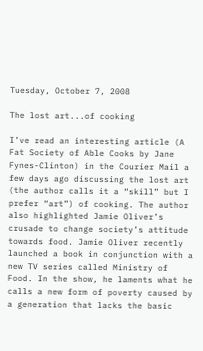Tuesday, October 7, 2008

The lost art...of cooking

I’ve read an interesting article (A Fat Society of Able Cooks by Jane Fynes-Clinton) in the Courier Mail a few days ago discussing the lost art (the author calls it a “skill” but I prefer “art”) of cooking. The author also highlighted Jamie Oliver’s crusade to change society’s attitude towards food. Jamie Oliver recently launched a book in conjunction with a new TV series called Ministry of Food. In the show, he laments what he calls a new form of poverty caused by a generation that lacks the basic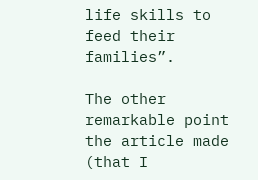life skills to feed their families”.

The other remarkable point the article made (that I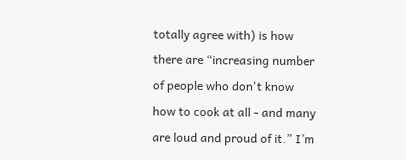totally agree with) is how there are “increasing number of people who don't know how to cook at all - and many are loud and proud of it.” I’m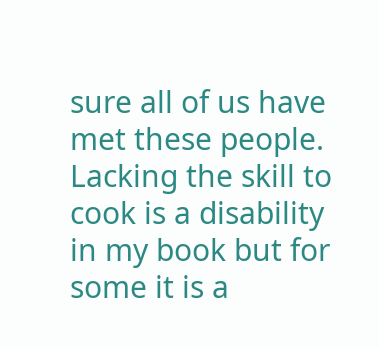sure all of us have met these people. Lacking the skill to cook is a disability in my book but for some it is a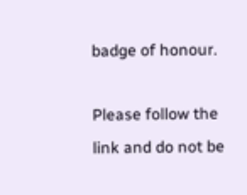badge of honour.

Please follow the link and do not be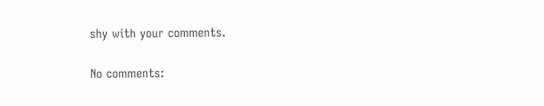shy with your comments.

No comments: